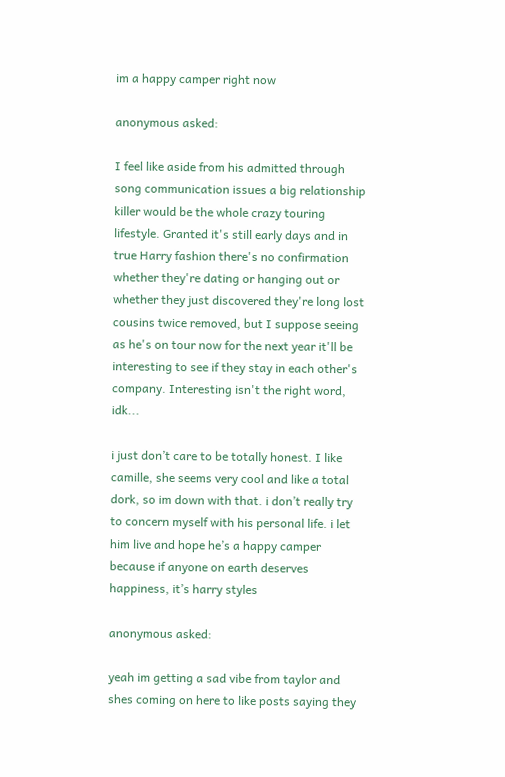im a happy camper right now

anonymous asked:

I feel like aside from his admitted through song communication issues a big relationship killer would be the whole crazy touring lifestyle. Granted it's still early days and in true Harry fashion there's no confirmation whether they're dating or hanging out or whether they just discovered they're long lost cousins twice removed, but I suppose seeing as he's on tour now for the next year it'll be interesting to see if they stay in each other's company. Interesting isn't the right word, idk...

i just don’t care to be totally honest. I like camille, she seems very cool and like a total dork, so im down with that. i don’t really try to concern myself with his personal life. i let him live and hope he’s a happy camper because if anyone on earth deserves happiness, it’s harry styles

anonymous asked:

yeah im getting a sad vibe from taylor and shes coming on here to like posts saying they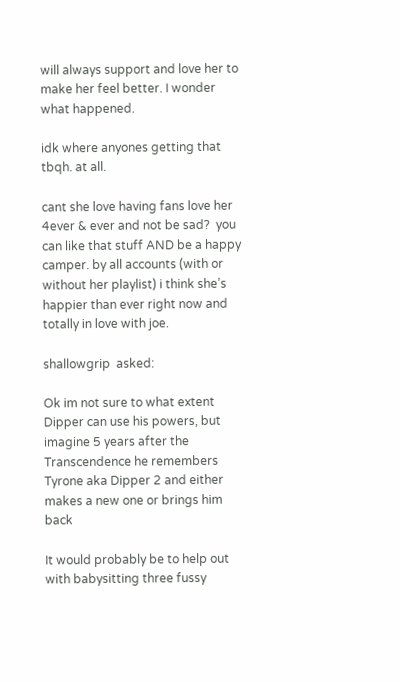will always support and love her to make her feel better. I wonder what happened.

idk where anyones getting that tbqh. at all.

cant she love having fans love her 4ever & ever and not be sad?  you can like that stuff AND be a happy camper. by all accounts (with or without her playlist) i think she’s happier than ever right now and totally in love with joe.

shallowgrip  asked:

Ok im not sure to what extent Dipper can use his powers, but imagine 5 years after the Transcendence he remembers Tyrone aka Dipper 2 and either makes a new one or brings him back

It would probably be to help out with babysitting three fussy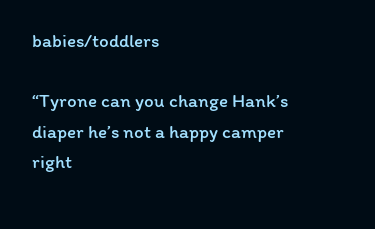babies/toddlers

“Tyrone can you change Hank’s diaper he’s not a happy camper right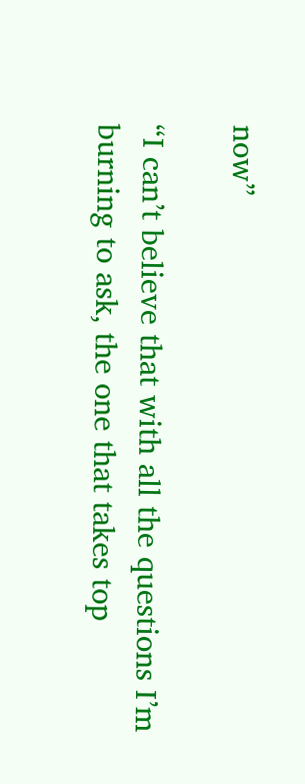now”

“I can’t believe that with all the questions I’m burning to ask, the one that takes top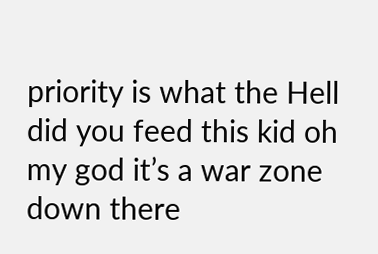priority is what the Hell did you feed this kid oh my god it’s a war zone down there